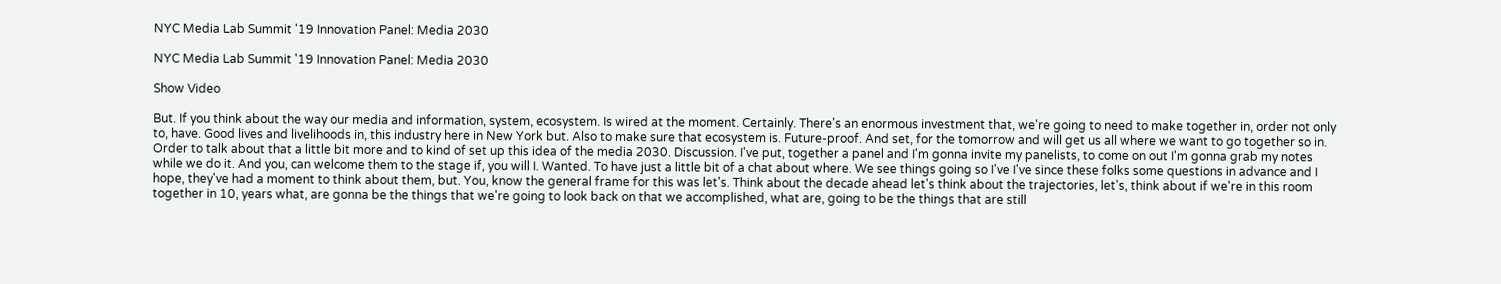NYC Media Lab Summit '19 Innovation Panel: Media 2030

NYC Media Lab Summit '19 Innovation Panel: Media 2030

Show Video

But. If you think about the way our media and information, system, ecosystem. Is wired at the moment. Certainly. There's an enormous investment that, we're going to need to make together in, order not only to, have. Good lives and livelihoods in, this industry here in New York but. Also to make sure that ecosystem is. Future-proof. And set, for the tomorrow and will get us all where we want to go together so in. Order to talk about that a little bit more and to kind of set up this idea of the media 2030. Discussion. I've put, together a panel and I'm gonna invite my panelists, to come on out I'm gonna grab my notes while we do it. And you, can welcome them to the stage if, you will I. Wanted. To have just a little bit of a chat about where. We see things going so I've I've since these folks some questions in advance and I hope, they've had a moment to think about them, but. You, know the general frame for this was let's. Think about the decade ahead let's think about the trajectories, let's, think about if we're in this room together in 10, years what, are gonna be the things that we're going to look back on that we accomplished, what are, going to be the things that are still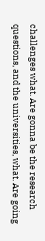challenges what. Are gonna be the research questions, and the universities, what. Are going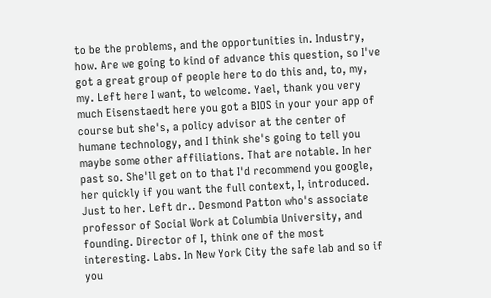to be the problems, and the opportunities in. Industry, how. Are we going to kind of advance this question, so I've got a great group of people here to do this and, to, my, my. Left here I want, to welcome. Yael, thank you very much Eisenstaedt here you got a BIOS in your your app of course but she's, a policy advisor at the center of humane technology, and I think she's going to tell you maybe some other affiliations. That are notable. In her past so. She'll get on to that I'd recommend you google, her quickly if you want the full context, I, introduced. Just to her. Left dr.. Desmond Patton who's associate professor of Social Work at Columbia University, and founding. Director of I, think one of the most interesting. Labs. In New York City the safe lab and so if you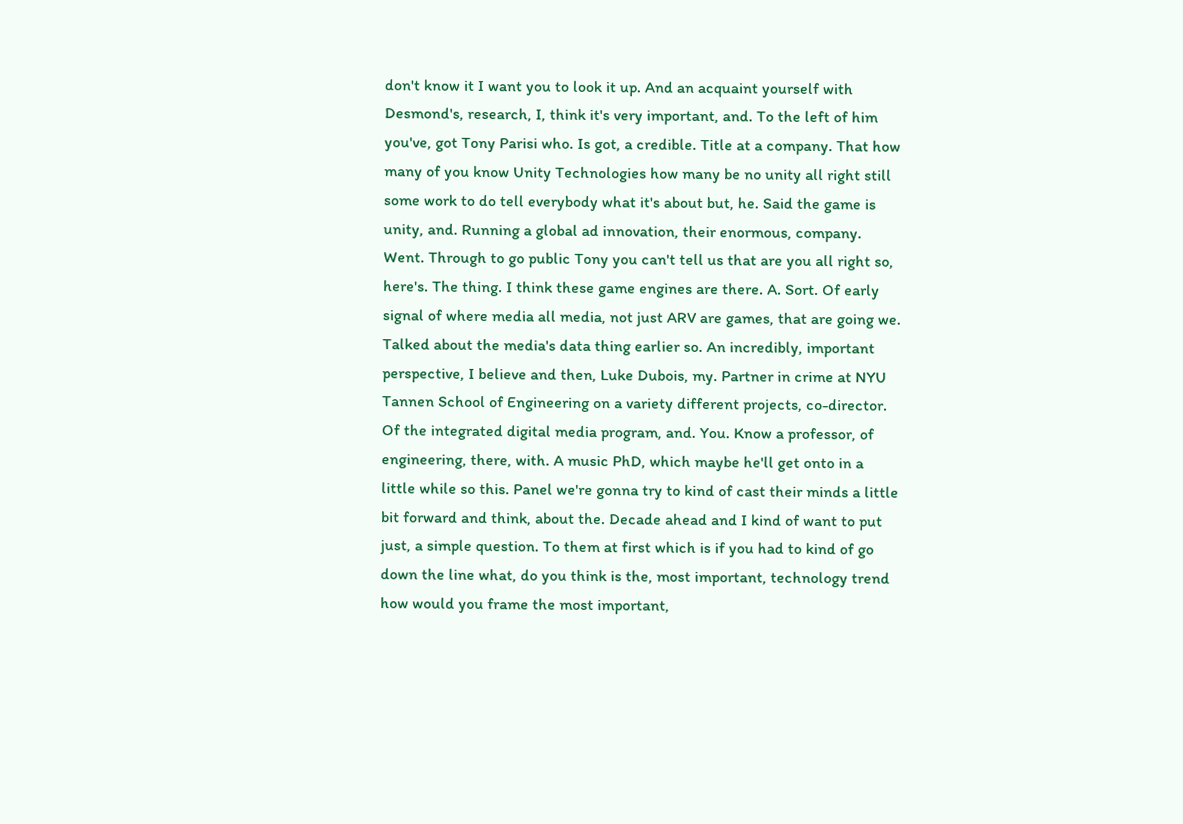don't know it I want you to look it up. And an acquaint yourself with Desmond's, research, I, think it's very important, and. To the left of him you've, got Tony Parisi who. Is got, a credible. Title at a company. That how many of you know Unity Technologies how many be no unity all right still some work to do tell everybody what it's about but, he. Said the game is unity, and. Running a global ad innovation, their enormous, company. Went. Through to go public Tony you can't tell us that are you all right so, here's. The thing. I think these game engines are there. A. Sort. Of early signal of where media all media, not just ARV are games, that are going we. Talked about the media's data thing earlier so. An incredibly, important perspective, I believe and then, Luke Dubois, my. Partner in crime at NYU Tannen School of Engineering on a variety different projects, co-director. Of the integrated digital media program, and. You. Know a professor, of engineering, there, with. A music PhD, which maybe he'll get onto in a little while so this. Panel we're gonna try to kind of cast their minds a little bit forward and think, about the. Decade ahead and I kind of want to put just, a simple question. To them at first which is if you had to kind of go down the line what, do you think is the, most important, technology trend how would you frame the most important,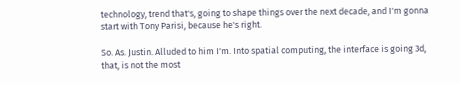technology, trend that's, going to shape things over the next decade, and I'm gonna start with Tony Parisi, because he's right.

So. As. Justin. Alluded to him I'm. Into spatial computing, the interface is going 3d, that, is not the most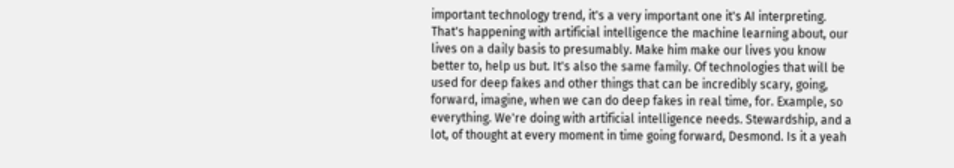important technology trend, it's a very important one it's AI interpreting. That's happening with artificial intelligence the machine learning about, our lives on a daily basis to presumably. Make him make our lives you know better to, help us but. It's also the same family. Of technologies that will be used for deep fakes and other things that can be incredibly scary, going, forward, imagine, when we can do deep fakes in real time, for. Example, so everything. We're doing with artificial intelligence needs. Stewardship, and a lot, of thought at every moment in time going forward, Desmond. Is it a yeah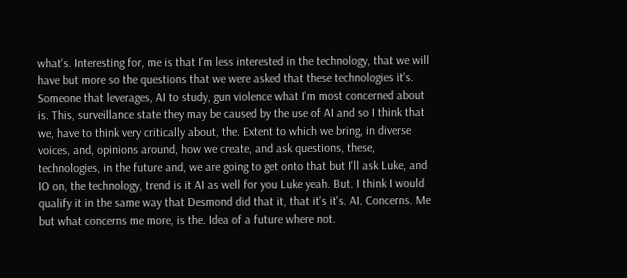what's. Interesting for, me is that I'm less interested in the technology, that we will have but more so the questions that we were asked that these technologies it's. Someone that leverages, AI to study, gun violence what I'm most concerned about is. This, surveillance state they may be caused by the use of AI and so I think that we, have to think very critically about, the. Extent to which we bring, in diverse voices, and, opinions around, how we create, and ask questions, these, technologies, in the future and, we are going to get onto that but I'll ask Luke, and IO on, the technology, trend is it AI as well for you Luke yeah. But. I think I would qualify it in the same way that Desmond did that it, that it's it's. AI. Concerns. Me but what concerns me more, is the. Idea of a future where not.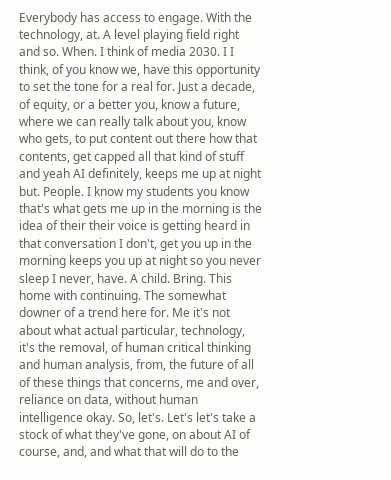Everybody has access to engage. With the technology, at. A level playing field right and so. When. I think of media 2030. I I think, of you know we, have this opportunity to set the tone for a real for. Just a decade, of equity, or a better you, know a future, where we can really talk about you, know who gets, to put content out there how that contents, get capped all that kind of stuff and yeah AI definitely, keeps me up at night but. People. I know my students you know that's what gets me up in the morning is the idea of their their voice is getting heard in that conversation I don't, get you up in the morning keeps you up at night so you never sleep I never, have. A child. Bring. This home with continuing. The somewhat downer of a trend here for. Me it's not about what actual particular, technology, it's the removal, of human critical thinking and human analysis, from, the future of all of these things that concerns, me and over, reliance on data, without human intelligence okay. So, let's. Let's let's take a stock of what they've gone, on about AI of course, and, and what that will do to the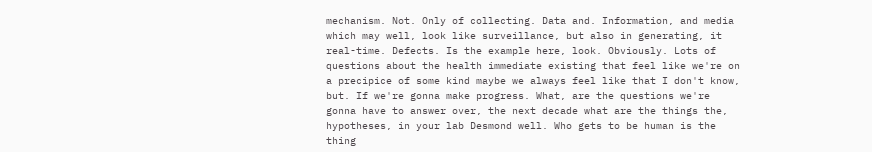mechanism. Not. Only of collecting. Data and. Information, and media which may well, look like surveillance, but also in generating, it real-time. Defects. Is the example here, look. Obviously. Lots of questions about the health immediate existing that feel like we're on a precipice of some kind maybe we always feel like that I don't know, but. If we're gonna make progress. What, are the questions we're gonna have to answer over, the next decade what are the things the, hypotheses, in your lab Desmond well. Who gets to be human is the thing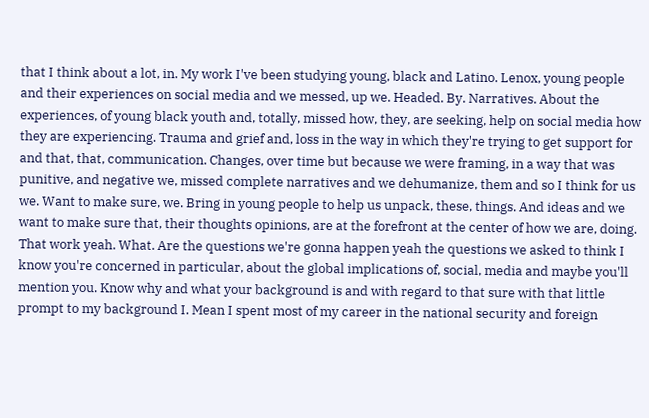that I think about a lot, in. My work I've been studying young, black and Latino. Lenox, young people and their experiences on social media and we messed, up we. Headed. By. Narratives. About the experiences, of young black youth and, totally, missed how, they, are seeking, help on social media how they are experiencing. Trauma and grief and, loss in the way in which they're trying to get support for and that, that, communication. Changes, over time but because we were framing, in a way that was punitive, and negative we, missed complete narratives and we dehumanize, them and so I think for us we. Want to make sure, we. Bring in young people to help us unpack, these, things. And ideas and we want to make sure that, their thoughts opinions, are at the forefront at the center of how we are, doing. That work yeah. What. Are the questions we're gonna happen yeah the questions we asked to think I know you're concerned in particular, about the global implications of, social, media and maybe you'll mention you. Know why and what your background is and with regard to that sure with that little prompt to my background I. Mean I spent most of my career in the national security and foreign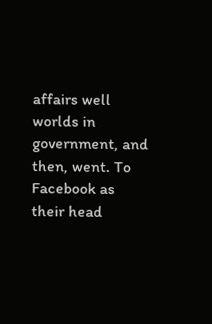affairs well worlds in government, and then, went. To Facebook as their head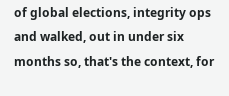of global elections, integrity ops and walked, out in under six months so, that's the context, for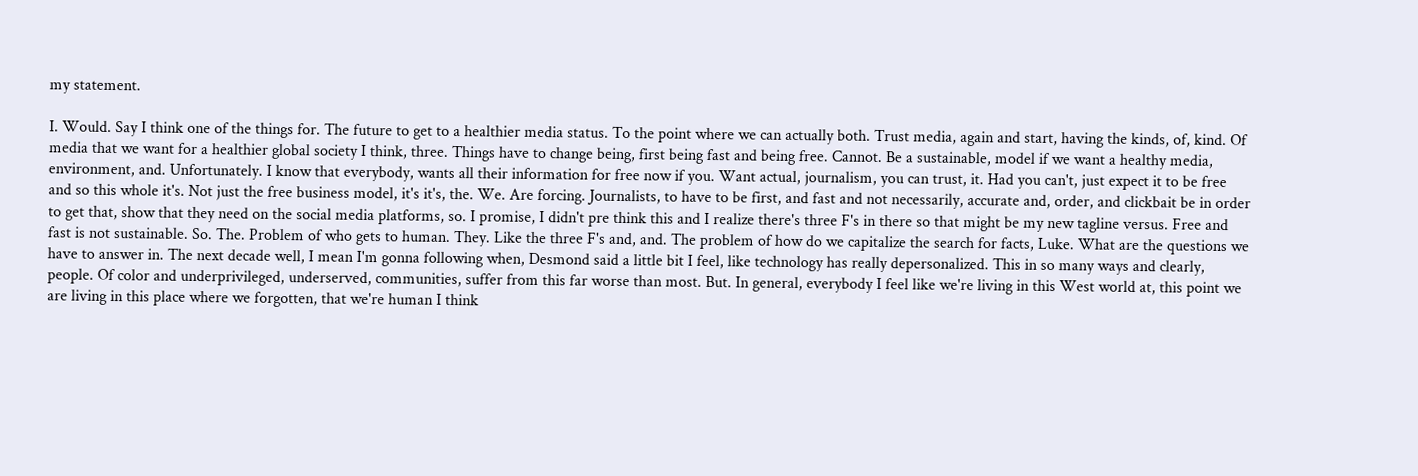my statement.

I. Would. Say I think one of the things for. The future to get to a healthier media status. To the point where we can actually both. Trust media, again and start, having the kinds, of, kind. Of media that we want for a healthier global society I think, three. Things have to change being, first being fast and being free. Cannot. Be a sustainable, model if we want a healthy media, environment, and. Unfortunately. I know that everybody, wants all their information for free now if you. Want actual, journalism, you can trust, it. Had you can't, just expect it to be free and so this whole it's. Not just the free business model, it's it's, the. We. Are forcing. Journalists, to have to be first, and fast and not necessarily, accurate and, order, and clickbait be in order to get that, show that they need on the social media platforms, so. I promise, I didn't pre think this and I realize there's three F's in there so that might be my new tagline versus. Free and fast is not sustainable. So. The. Problem of who gets to human. They. Like the three F's and, and. The problem of how do we capitalize the search for facts, Luke. What are the questions we have to answer in. The next decade well, I mean I'm gonna following when, Desmond said a little bit I feel, like technology has really depersonalized. This in so many ways and clearly, people. Of color and underprivileged, underserved, communities, suffer from this far worse than most. But. In general, everybody I feel like we're living in this West world at, this point we are living in this place where we forgotten, that we're human I think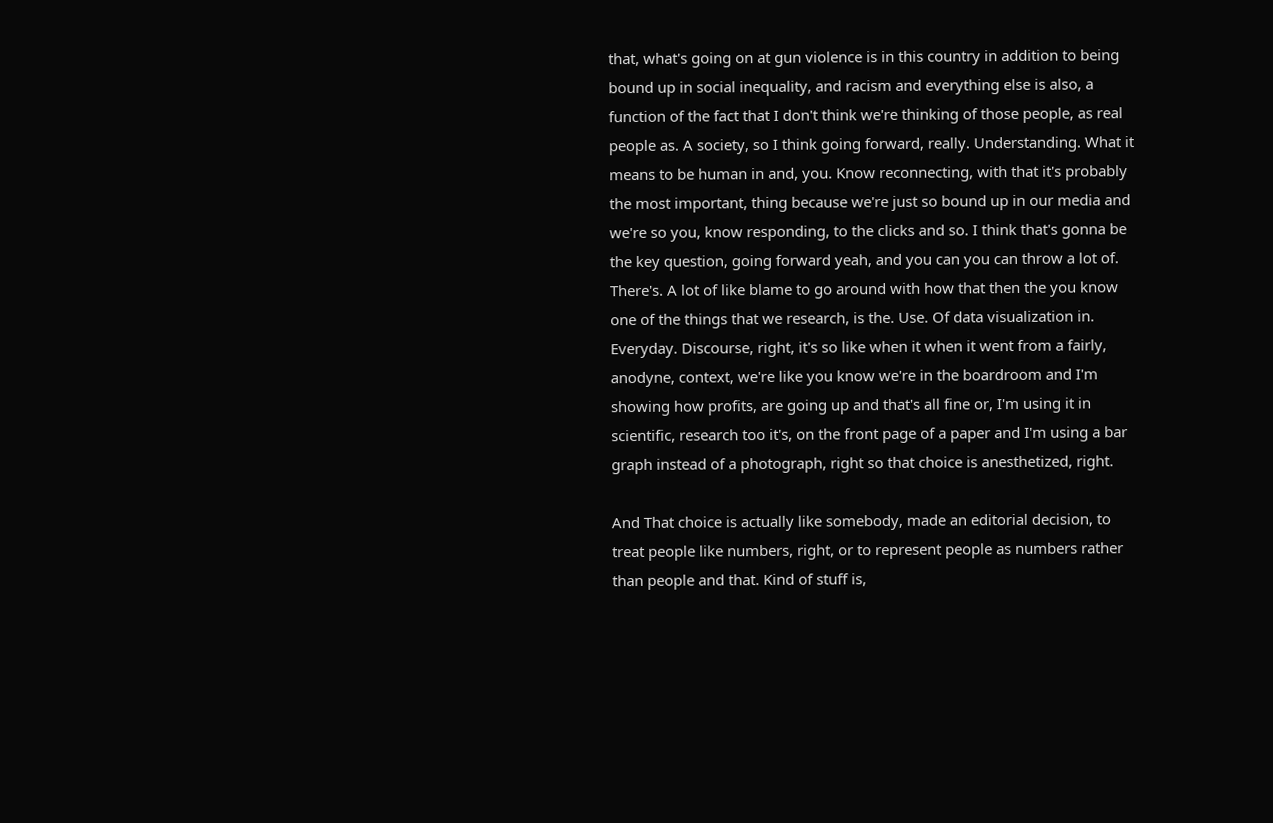that, what's going on at gun violence is in this country in addition to being bound up in social inequality, and racism and everything else is also, a function of the fact that I don't think we're thinking of those people, as real people as. A society, so I think going forward, really. Understanding. What it means to be human in and, you. Know reconnecting, with that it's probably the most important, thing because we're just so bound up in our media and we're so you, know responding, to the clicks and so. I think that's gonna be the key question, going forward yeah, and you can you can throw a lot of. There's. A lot of like blame to go around with how that then the you know one of the things that we research, is the. Use. Of data visualization in. Everyday. Discourse, right, it's so like when it when it went from a fairly, anodyne, context, we're like you know we're in the boardroom and I'm showing how profits, are going up and that's all fine or, I'm using it in scientific, research too it's, on the front page of a paper and I'm using a bar graph instead of a photograph, right so that choice is anesthetized, right.

And That choice is actually like somebody, made an editorial decision, to treat people like numbers, right, or to represent people as numbers rather than people and that. Kind of stuff is,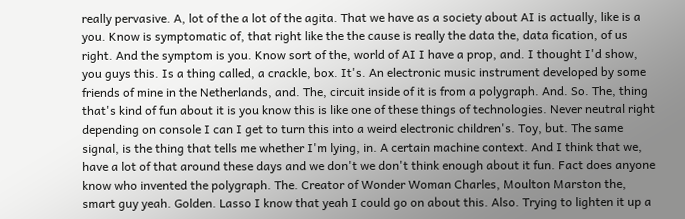really pervasive. A, lot of the a lot of the agita. That we have as a society about AI is actually, like is a you. Know is symptomatic of, that right like the the cause is really the data the, data fication, of us right. And the symptom is you. Know sort of the, world of AI I have a prop, and. I thought I'd show, you guys this. Is a thing called, a crackle, box. It's. An electronic music instrument developed by some friends of mine in the Netherlands, and. The, circuit inside of it is from a polygraph. And. So. The, thing that's kind of fun about it is you know this is like one of these things of technologies. Never neutral right depending on console I can I get to turn this into a weird electronic children's. Toy, but. The same signal, is the thing that tells me whether I'm lying, in. A certain machine context. And I think that we, have a lot of that around these days and we don't we don't think enough about it fun. Fact does anyone know who invented the polygraph. The. Creator of Wonder Woman Charles, Moulton Marston the, smart guy yeah. Golden. Lasso I know that yeah I could go on about this. Also. Trying to lighten it up a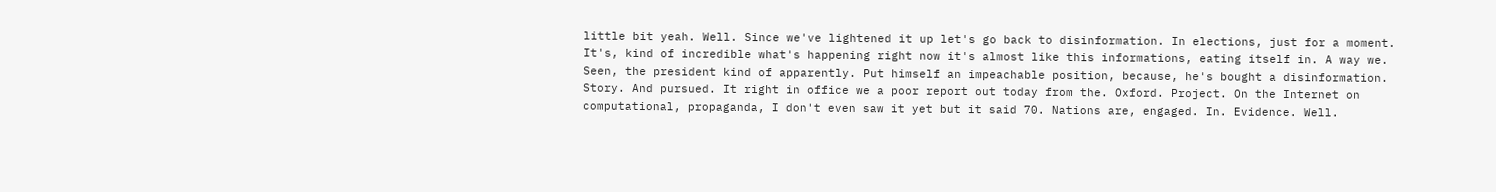little bit yeah. Well. Since we've lightened it up let's go back to disinformation. In elections, just for a moment. It's, kind of incredible what's happening right now it's almost like this informations, eating itself in. A way we. Seen, the president kind of apparently. Put himself an impeachable position, because, he's bought a disinformation. Story. And pursued. It right in office we a poor report out today from the. Oxford. Project. On the Internet on computational, propaganda, I don't even saw it yet but it said 70. Nations are, engaged. In. Evidence. Well.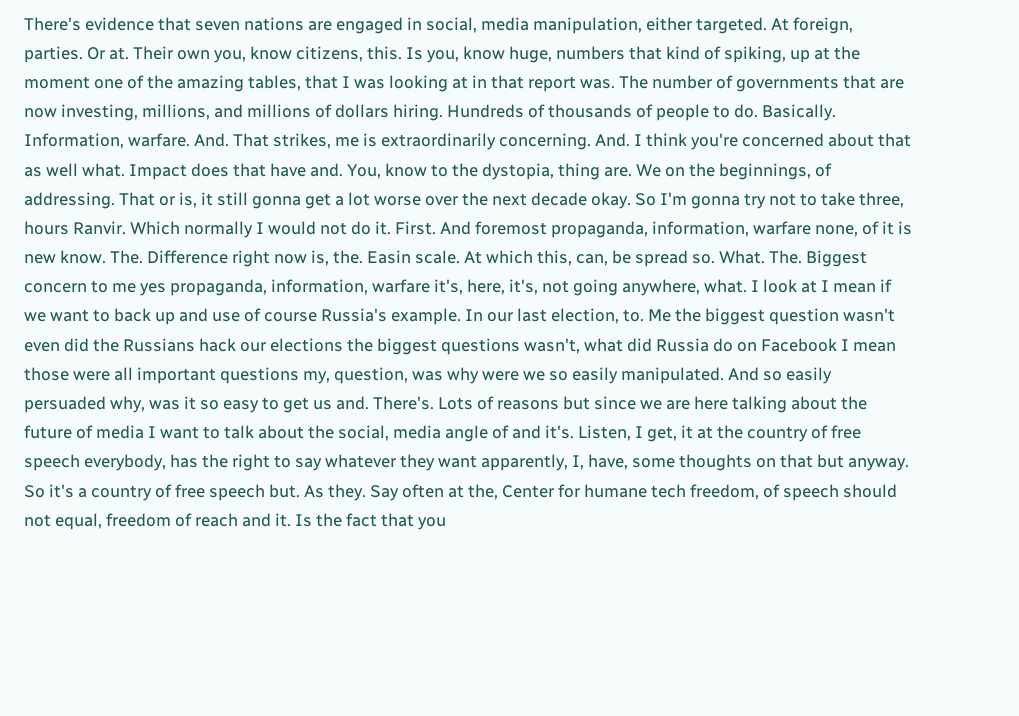There's evidence that seven nations are engaged in social, media manipulation, either targeted. At foreign, parties. Or at. Their own you, know citizens, this. Is you, know huge, numbers that kind of spiking, up at the moment one of the amazing tables, that I was looking at in that report was. The number of governments that are now investing, millions, and millions of dollars hiring. Hundreds of thousands of people to do. Basically. Information, warfare. And. That strikes, me is extraordinarily concerning. And. I think you're concerned about that as well what. Impact does that have and. You, know to the dystopia, thing are. We on the beginnings, of addressing. That or is, it still gonna get a lot worse over the next decade okay. So I'm gonna try not to take three, hours Ranvir. Which normally I would not do it. First. And foremost propaganda, information, warfare none, of it is new know. The. Difference right now is, the. Easin scale. At which this, can, be spread so. What. The. Biggest concern to me yes propaganda, information, warfare it's, here, it's, not going anywhere, what. I look at I mean if we want to back up and use of course Russia's example. In our last election, to. Me the biggest question wasn't even did the Russians hack our elections the biggest questions wasn't, what did Russia do on Facebook I mean those were all important questions my, question, was why were we so easily manipulated. And so easily persuaded why, was it so easy to get us and. There's. Lots of reasons but since we are here talking about the future of media I want to talk about the social, media angle of and it's. Listen, I get, it at the country of free speech everybody, has the right to say whatever they want apparently, I, have, some thoughts on that but anyway. So it's a country of free speech but. As they. Say often at the, Center for humane tech freedom, of speech should not equal, freedom of reach and it. Is the fact that you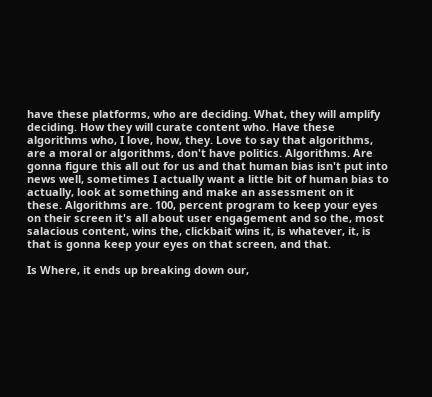have these platforms, who are deciding. What, they will amplify deciding. How they will curate content who. Have these algorithms who, I love, how, they. Love to say that algorithms, are a moral or algorithms, don't have politics. Algorithms. Are gonna figure this all out for us and that human bias isn't put into news well, sometimes I actually want a little bit of human bias to actually, look at something and make an assessment on it these. Algorithms are. 100, percent program to keep your eyes on their screen it's all about user engagement and so the, most salacious content, wins the, clickbait wins it, is whatever, it, is that is gonna keep your eyes on that screen, and that.

Is Where, it ends up breaking down our,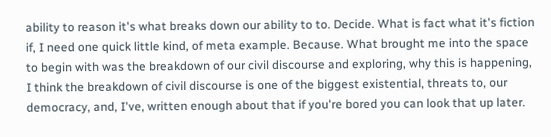ability to reason it's what breaks down our ability to to. Decide. What is fact what it's fiction if, I need one quick little kind, of meta example. Because. What brought me into the space to begin with was the breakdown of our civil discourse and exploring, why this is happening, I think the breakdown of civil discourse is one of the biggest existential, threats to, our democracy, and, I've, written enough about that if you're bored you can look that up later.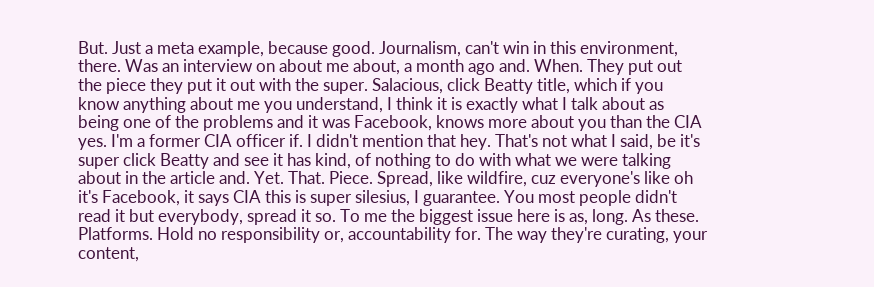But. Just a meta example, because good. Journalism, can't win in this environment, there. Was an interview on about me about, a month ago and. When. They put out the piece they put it out with the super. Salacious, click Beatty title, which if you know anything about me you understand, I think it is exactly what I talk about as being one of the problems and it was Facebook, knows more about you than the CIA yes. I'm a former CIA officer if. I didn't mention that hey. That's not what I said, be it's super click Beatty and see it has kind, of nothing to do with what we were talking about in the article and. Yet. That. Piece. Spread, like wildfire, cuz everyone's like oh it's Facebook, it says CIA this is super silesius, I guarantee. You most people didn't read it but everybody, spread it so. To me the biggest issue here is as, long. As these. Platforms. Hold no responsibility or, accountability for. The way they're curating, your content,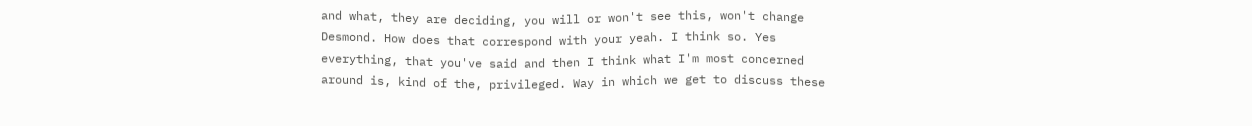and what, they are deciding, you will or won't see this, won't change Desmond. How does that correspond with your yeah. I think so. Yes everything, that you've said and then I think what I'm most concerned around is, kind of the, privileged. Way in which we get to discuss these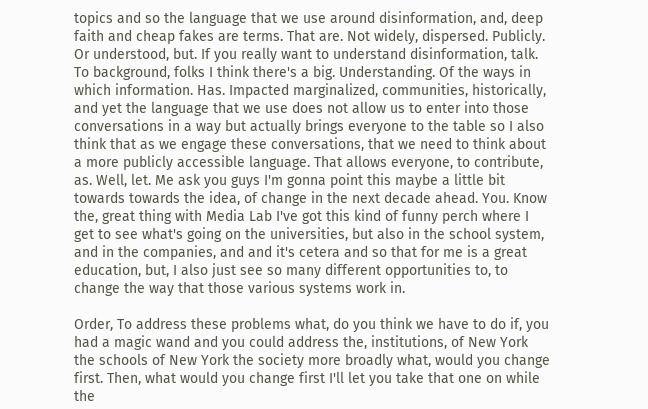topics and so the language that we use around disinformation, and, deep faith and cheap fakes are terms. That are. Not widely, dispersed. Publicly. Or understood, but. If you really want to understand disinformation, talk. To background, folks I think there's a big. Understanding. Of the ways in which information. Has. Impacted marginalized, communities, historically, and yet the language that we use does not allow us to enter into those conversations in a way but actually brings everyone to the table so I also think that as we engage these conversations, that we need to think about a more publicly accessible language. That allows everyone, to contribute, as. Well, let. Me ask you guys I'm gonna point this maybe a little bit towards towards the idea, of change in the next decade ahead. You. Know the, great thing with Media Lab I've got this kind of funny perch where I get to see what's going on the universities, but also in the school system, and in the companies, and and it's cetera and so that for me is a great education, but, I also just see so many different opportunities to, to change the way that those various systems work in.

Order, To address these problems what, do you think we have to do if, you had a magic wand and you could address the, institutions, of New York the schools of New York the society more broadly what, would you change first. Then, what would you change first I'll let you take that one on while the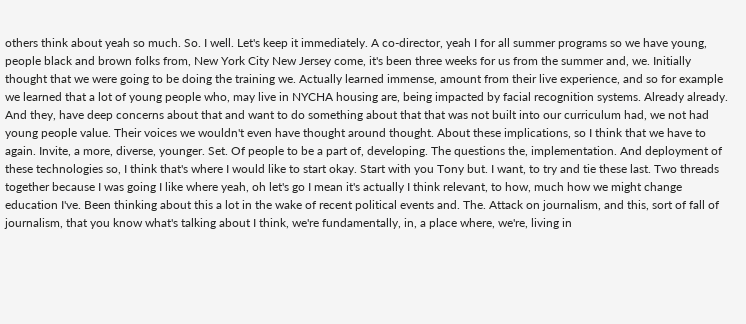others think about yeah so much. So. I well. Let's keep it immediately. A co-director, yeah I for all summer programs so we have young, people black and brown folks from, New York City New Jersey come, it's been three weeks for us from the summer and, we. Initially thought that we were going to be doing the training we. Actually learned immense, amount from their live experience, and so for example we learned that a lot of young people who, may live in NYCHA housing are, being impacted by facial recognition systems. Already already. And they, have deep concerns about that and want to do something about that that was not built into our curriculum had, we not had young people value. Their voices we wouldn't even have thought around thought. About these implications, so I think that we have to again. Invite, a more, diverse, younger. Set. Of people to be a part of, developing. The questions the, implementation. And deployment of these technologies so, I think that's where I would like to start okay. Start with you Tony but. I want, to try and tie these last. Two threads together because I was going I like where yeah, oh let's go I mean it's actually I think relevant, to how, much how we might change education I've. Been thinking about this a lot in the wake of recent political events and. The. Attack on journalism, and this, sort of fall of journalism, that you know what's talking about I think, we're fundamentally, in, a place where, we're, living in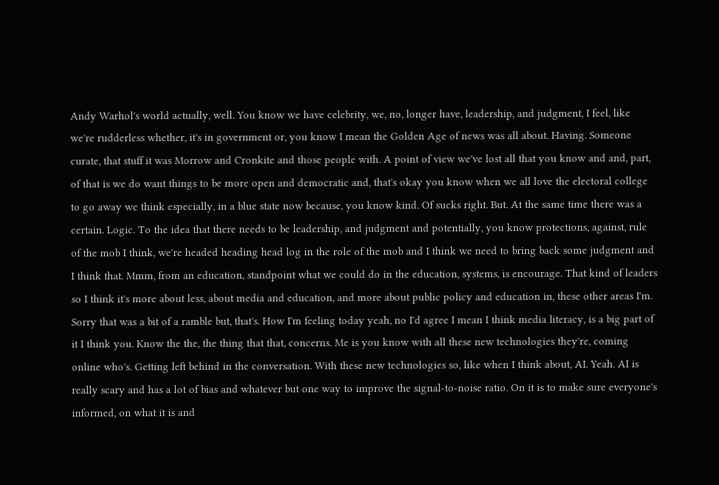Andy Warhol's world actually, well. You know we have celebrity, we, no, longer have, leadership, and judgment, I feel, like we're rudderless whether, it's in government or, you know I mean the Golden Age of news was all about. Having. Someone curate, that stuff it was Morrow and Cronkite and those people with. A point of view we've lost all that you know and and, part, of that is we do want things to be more open and democratic and, that's okay you know when we all love the electoral college to go away we think especially, in a blue state now because, you know kind. Of sucks right. But. At the same time there was a certain. Logic. To the idea that there needs to be leadership, and judgment and potentially, you know protections, against, rule of the mob I think, we're headed heading head log in the role of the mob and I think we need to bring back some judgment and I think that. Mmm, from an education, standpoint what we could do in the education, systems, is encourage. That kind of leaders so I think it's more about less, about media and education, and more about public policy and education in, these other areas I'm. Sorry that was a bit of a ramble but, that's. How I'm feeling today yeah, no I'd agree I mean I think media literacy, is a big part of it I think you. Know the the, the thing that that, concerns. Me is you know with all these new technologies they're, coming online who's. Getting left behind in the conversation. With these new technologies so, like when I think about, AI. Yeah. AI is really scary and has a lot of bias and whatever but one way to improve the signal-to-noise ratio. On it is to make sure everyone's informed, on what it is and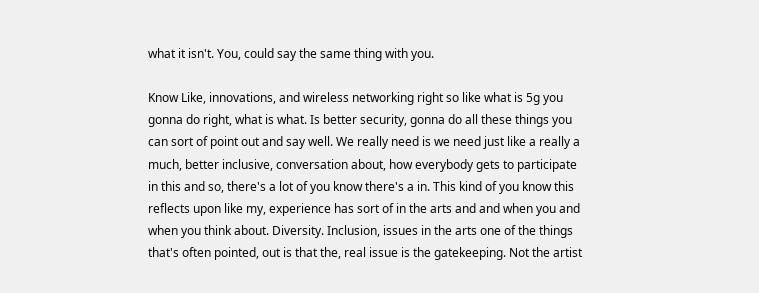what it isn't. You, could say the same thing with you.

Know Like, innovations, and wireless networking right so like what is 5g you gonna do right, what is what. Is better security, gonna do all these things you can sort of point out and say well. We really need is we need just like a really a much, better inclusive, conversation about, how everybody gets to participate in this and so, there's a lot of you know there's a in. This kind of you know this reflects upon like my, experience has sort of in the arts and and when you and when you think about. Diversity. Inclusion, issues in the arts one of the things that's often pointed, out is that the, real issue is the gatekeeping. Not the artist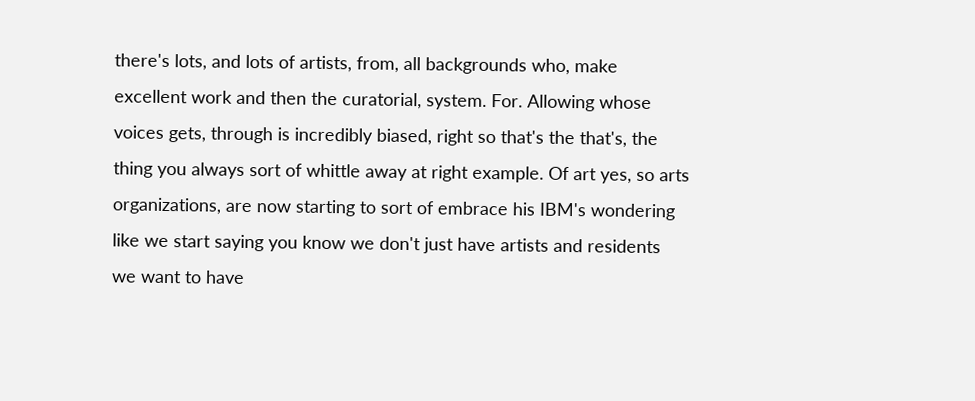there's lots, and lots of artists, from, all backgrounds who, make excellent work and then the curatorial, system. For. Allowing whose voices gets, through is incredibly biased, right so that's the that's, the thing you always sort of whittle away at right example. Of art yes, so arts organizations, are now starting to sort of embrace his IBM's wondering like we start saying you know we don't just have artists and residents we want to have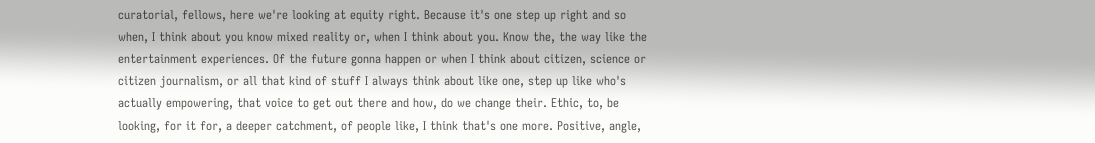curatorial, fellows, here we're looking at equity right. Because it's one step up right and so when, I think about you know mixed reality or, when I think about you. Know the, the way like the entertainment experiences. Of the future gonna happen or when I think about citizen, science or citizen journalism, or all that kind of stuff I always think about like one, step up like who's actually empowering, that voice to get out there and how, do we change their. Ethic, to, be looking, for it for, a deeper catchment, of people like, I think that's one more. Positive, angle,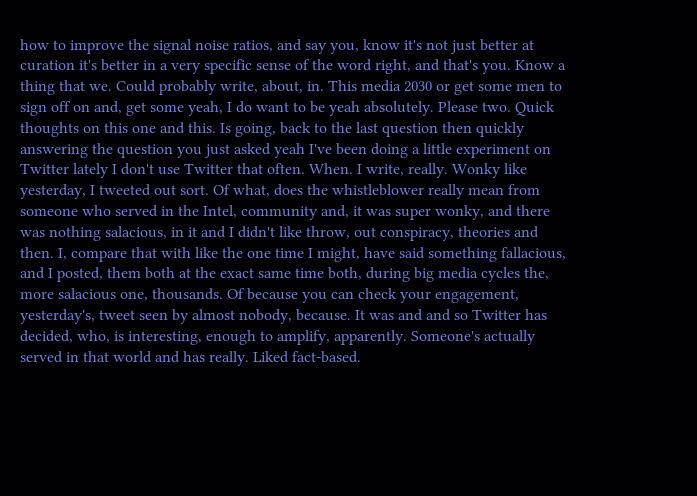how to improve the signal noise ratios, and say you, know it's not just better at curation it's better in a very specific sense of the word right, and that's you. Know a thing that we. Could probably write, about, in. This media 2030 or get some men to sign off on and, get some yeah, I do want to be yeah absolutely. Please two. Quick thoughts on this one and this. Is going, back to the last question then quickly answering the question you just asked yeah I've been doing a little experiment on Twitter lately I don't use Twitter that often. When. I write, really. Wonky like yesterday, I tweeted out sort. Of what, does the whistleblower really mean from someone who served in the Intel, community and, it was super wonky, and there was nothing salacious, in it and I didn't like throw, out conspiracy, theories and then. I, compare that with like the one time I might, have said something fallacious, and I posted, them both at the exact same time both, during big media cycles the, more salacious one, thousands. Of because you can check your engagement, yesterday's, tweet seen by almost nobody, because. It was and and so Twitter has decided, who, is interesting, enough to amplify, apparently. Someone's actually served in that world and has really. Liked fact-based.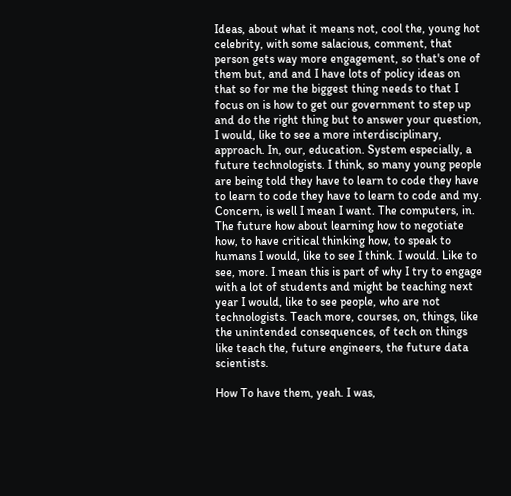Ideas, about what it means not, cool the, young hot celebrity, with some salacious, comment, that person gets way more engagement, so that's one of them but, and and I have lots of policy ideas on that so for me the biggest thing needs to that I focus on is how to get our government to step up and do the right thing but to answer your question, I would, like to see a more interdisciplinary, approach. In, our, education. System especially, a future technologists. I think, so many young people are being told they have to learn to code they have to learn to code they have to learn to code and my. Concern, is well I mean I want. The computers, in. The future how about learning how to negotiate how, to have critical thinking how, to speak to humans I would, like to see I think. I would. Like to see, more. I mean this is part of why I try to engage with a lot of students and might be teaching next year I would, like to see people, who are not technologists. Teach more, courses, on, things, like the unintended consequences, of tech on things like teach the, future engineers, the future data scientists.

How To have them, yeah. I was,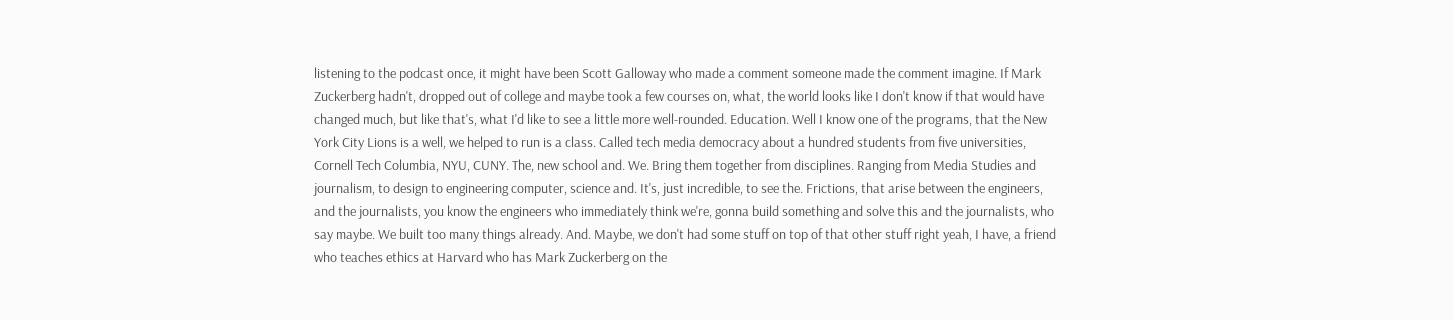listening to the podcast once, it might have been Scott Galloway who made a comment someone made the comment imagine. If Mark Zuckerberg hadn't, dropped out of college and maybe took a few courses on, what, the world looks like I don't know if that would have changed much, but like that's, what I'd like to see a little more well-rounded. Education. Well I know one of the programs, that the New York City Lions is a well, we helped to run is a class. Called tech media democracy about a hundred students from five universities, Cornell Tech Columbia, NYU, CUNY. The, new school and. We. Bring them together from disciplines. Ranging from Media Studies and journalism, to design to engineering computer, science and. It's, just incredible, to see the. Frictions, that arise between the engineers, and the journalists, you know the engineers who immediately think we're, gonna build something and solve this and the journalists, who say maybe. We built too many things already. And. Maybe, we don't had some stuff on top of that other stuff right yeah, I have, a friend who teaches ethics at Harvard who has Mark Zuckerberg on the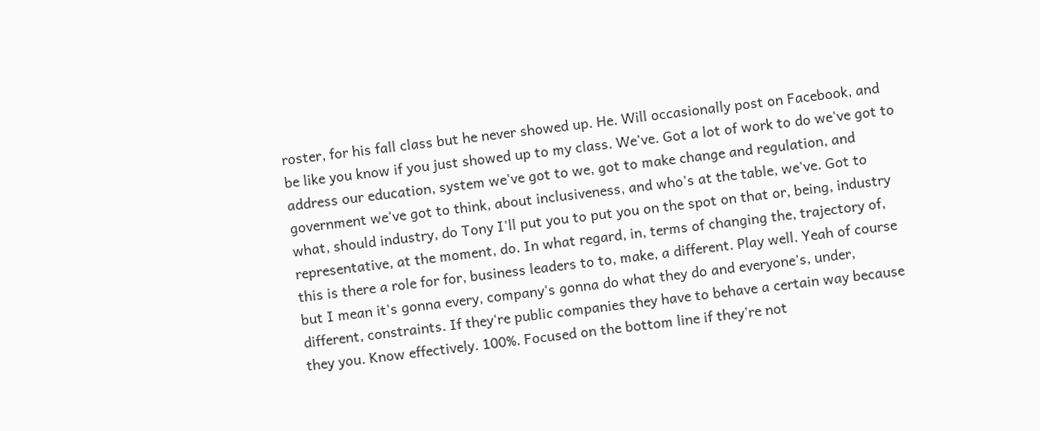roster, for his fall class but he never showed up. He. Will occasionally post on Facebook, and be like you know if you just showed up to my class. We've. Got a lot of work to do we've got to address our education, system we've got to we, got to make change and regulation, and government we've got to think, about inclusiveness, and who's at the table, we've. Got to what, should industry, do Tony I'll put you to put you on the spot on that or, being, industry representative, at the moment, do. In what regard, in, terms of changing the, trajectory of, this is there a role for for, business leaders to to, make, a different. Play well. Yeah of course but I mean it's gonna every, company's gonna do what they do and everyone's, under, different, constraints. If they're public companies they have to behave a certain way because they you. Know effectively. 100%. Focused on the bottom line if they're not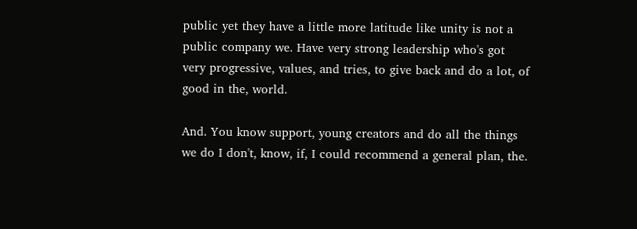public yet they have a little more latitude like unity is not a public company we. Have very strong leadership who's got very progressive, values, and tries, to give back and do a lot, of good in the, world.

And. You know support, young creators and do all the things we do I don't, know, if, I could recommend a general plan, the.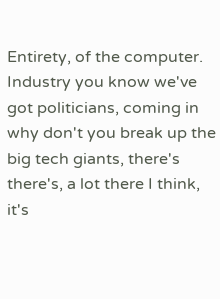Entirety, of the computer. Industry you know we've got politicians, coming in why don't you break up the big tech giants, there's there's, a lot there I think, it's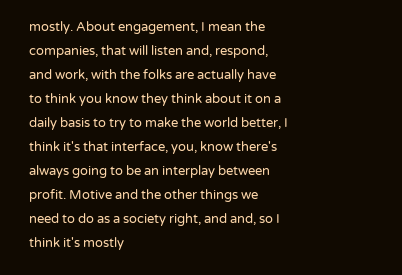mostly. About engagement, I mean the companies, that will listen and, respond, and work, with the folks are actually have to think you know they think about it on a daily basis to try to make the world better, I think it's that interface, you, know there's always going to be an interplay between profit. Motive and the other things we need to do as a society right, and and, so I think it's mostly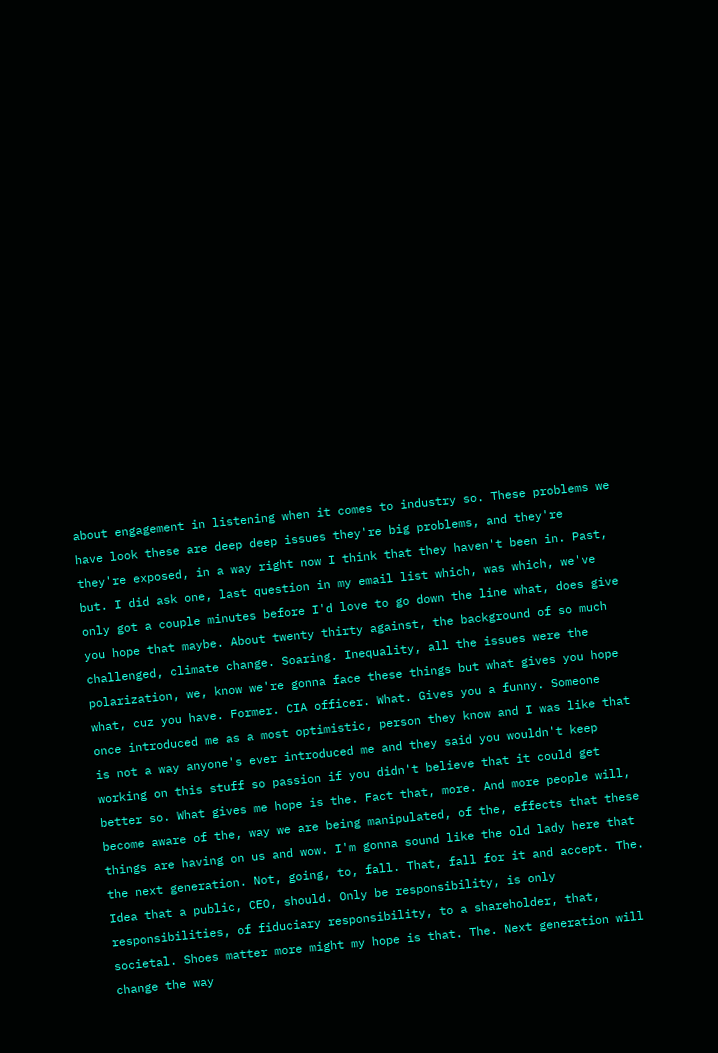about engagement in listening when it comes to industry so. These problems we have look these are deep deep issues they're big problems, and they're they're exposed, in a way right now I think that they haven't been in. Past, but. I did ask one, last question in my email list which, was which, we've only got a couple minutes before I'd love to go down the line what, does give you hope that maybe. About twenty thirty against, the background of so much challenged, climate change. Soaring. Inequality, all the issues were the polarization, we, know we're gonna face these things but what gives you hope what, cuz you have. Former. CIA officer. What. Gives you a funny. Someone once introduced me as a most optimistic, person they know and I was like that is not a way anyone's ever introduced me and they said you wouldn't keep working on this stuff so passion if you didn't believe that it could get better so. What gives me hope is the. Fact that, more. And more people will, become aware of the, way we are being manipulated, of the, effects that these things are having on us and wow. I'm gonna sound like the old lady here that the next generation. Not, going, to, fall. That, fall for it and accept. The. Idea that a public, CEO, should. Only be responsibility, is only responsibilities, of fiduciary responsibility, to a shareholder, that, societal. Shoes matter more might my hope is that. The. Next generation will change the way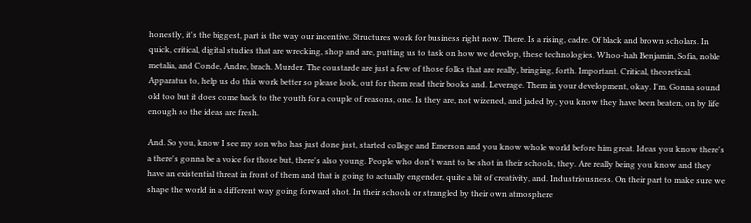honestly, it's the biggest, part is the way our incentive. Structures work for business right now. There. Is a rising, cadre. Of black and brown scholars. In quick, critical, digital studies that are wrecking, shop and are, putting us to task on how we develop, these technologies. Whoo-hah Benjamin, Sofia, noble metalia, and Conde, Andre, brach. Murder. The coustarde are just a few of those folks that are really, bringing, forth. Important. Critical, theoretical. Apparatus to, help us do this work better so please look, out for them read their books and. Leverage. Them in your development, okay. I'm. Gonna sound old too but it does come back to the youth for a couple of reasons, one. Is they are, not wizened, and jaded by, you know they have been beaten, on by life enough so the ideas are fresh.

And. So you, know I see my son who has just done just, started college and Emerson and you know whole world before him great. Ideas you know there's a there's gonna be a voice for those but, there's also young. People who don't want to be shot in their schools, they. Are really being you know and they have an existential threat in front of them and that is going to actually engender, quite a bit of creativity, and. Industriousness. On their part to make sure we shape the world in a different way going forward shot. In their schools or strangled by their own atmosphere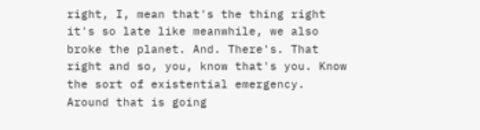right, I, mean that's the thing right it's so late like meanwhile, we also broke the planet. And. There's. That right and so, you, know that's you. Know the sort of existential emergency. Around that is going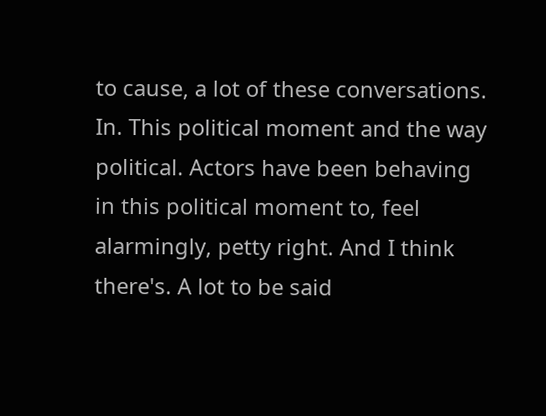to cause, a lot of these conversations. In. This political moment and the way political. Actors have been behaving in this political moment to, feel alarmingly, petty right. And I think there's. A lot to be said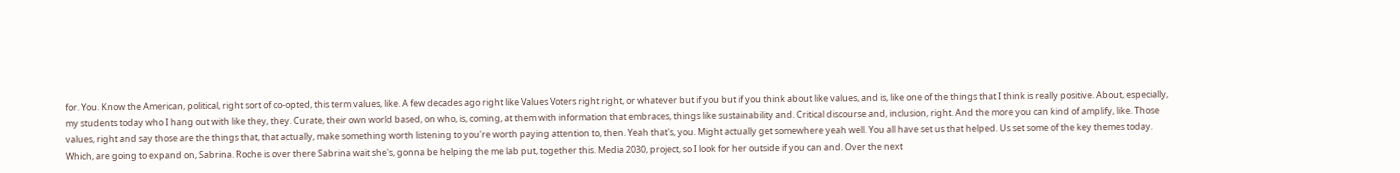for. You. Know the American, political, right sort of co-opted, this term values, like. A few decades ago right like Values Voters right right, or whatever but if you but if you think about like values, and is, like one of the things that I think is really positive. About, especially, my students today who I hang out with like they, they. Curate, their own world based, on who, is, coming, at them with information that embraces, things like sustainability and. Critical discourse and, inclusion, right. And the more you can kind of amplify, like. Those values, right and say those are the things that, that actually, make something worth listening to you're worth paying attention to, then. Yeah that's, you. Might actually get somewhere yeah well. You all have set us that helped. Us set some of the key themes today. Which, are going to expand on, Sabrina. Roche is over there Sabrina wait she's, gonna be helping the me lab put, together this. Media 2030, project, so I look for her outside if you can and. Over the next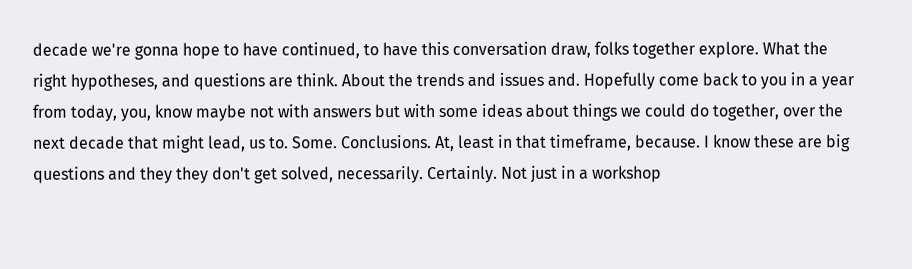decade we're gonna hope to have continued, to have this conversation draw, folks together explore. What the right hypotheses, and questions are think. About the trends and issues and. Hopefully come back to you in a year from today, you, know maybe not with answers but with some ideas about things we could do together, over the next decade that might lead, us to. Some. Conclusions. At, least in that timeframe, because. I know these are big questions and they they don't get solved, necessarily. Certainly. Not just in a workshop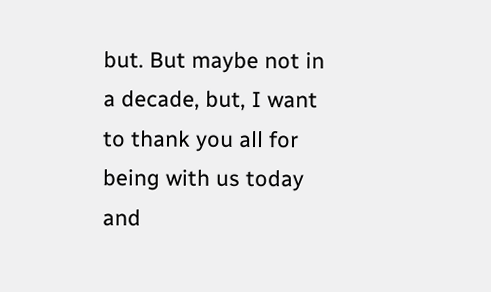but. But maybe not in a decade, but, I want to thank you all for being with us today and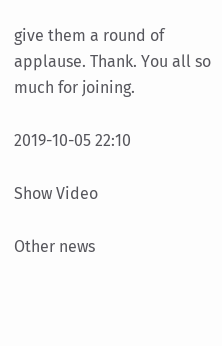give them a round of applause. Thank. You all so much for joining.

2019-10-05 22:10

Show Video

Other news